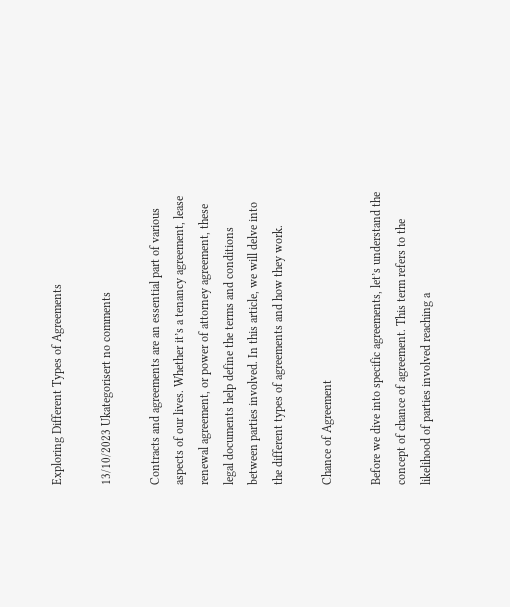Exploring Different Types of Agreements

13/10/2023 Ukategorisert no comments

Contracts and agreements are an essential part of various aspects of our lives. Whether it’s a tenancy agreement, lease renewal agreement, or power of attorney agreement, these legal documents help define the terms and conditions between parties involved. In this article, we will delve into the different types of agreements and how they work.

Chance of Agreement

Before we dive into specific agreements, let’s understand the concept of chance of agreement. This term refers to the likelihood of parties involved reaching a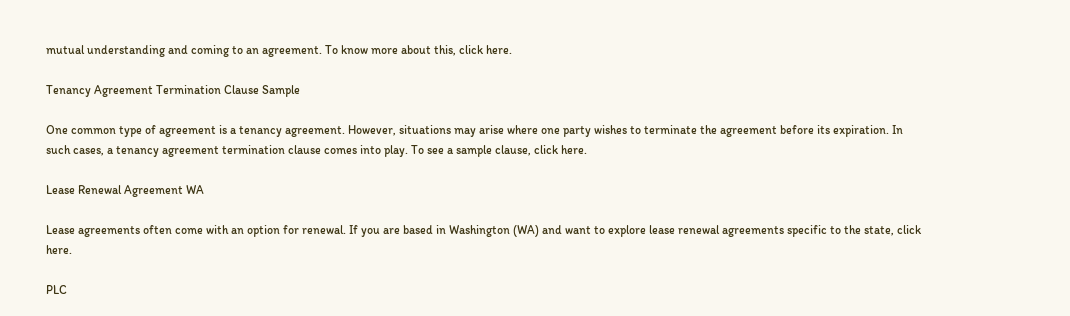mutual understanding and coming to an agreement. To know more about this, click here.

Tenancy Agreement Termination Clause Sample

One common type of agreement is a tenancy agreement. However, situations may arise where one party wishes to terminate the agreement before its expiration. In such cases, a tenancy agreement termination clause comes into play. To see a sample clause, click here.

Lease Renewal Agreement WA

Lease agreements often come with an option for renewal. If you are based in Washington (WA) and want to explore lease renewal agreements specific to the state, click here.

PLC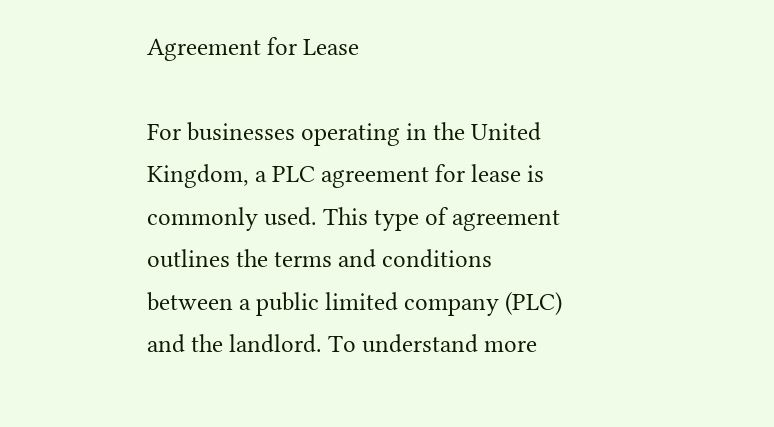Agreement for Lease

For businesses operating in the United Kingdom, a PLC agreement for lease is commonly used. This type of agreement outlines the terms and conditions between a public limited company (PLC) and the landlord. To understand more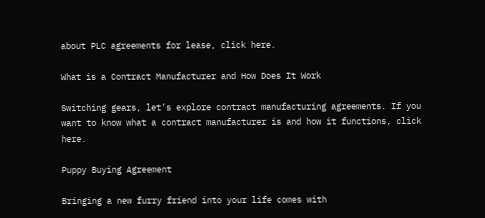about PLC agreements for lease, click here.

What is a Contract Manufacturer and How Does It Work

Switching gears, let’s explore contract manufacturing agreements. If you want to know what a contract manufacturer is and how it functions, click here.

Puppy Buying Agreement

Bringing a new furry friend into your life comes with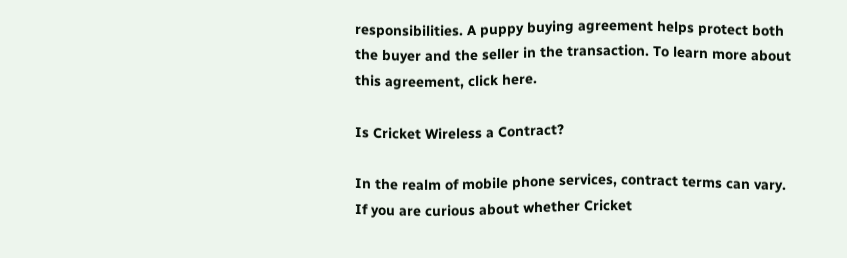responsibilities. A puppy buying agreement helps protect both the buyer and the seller in the transaction. To learn more about this agreement, click here.

Is Cricket Wireless a Contract?

In the realm of mobile phone services, contract terms can vary. If you are curious about whether Cricket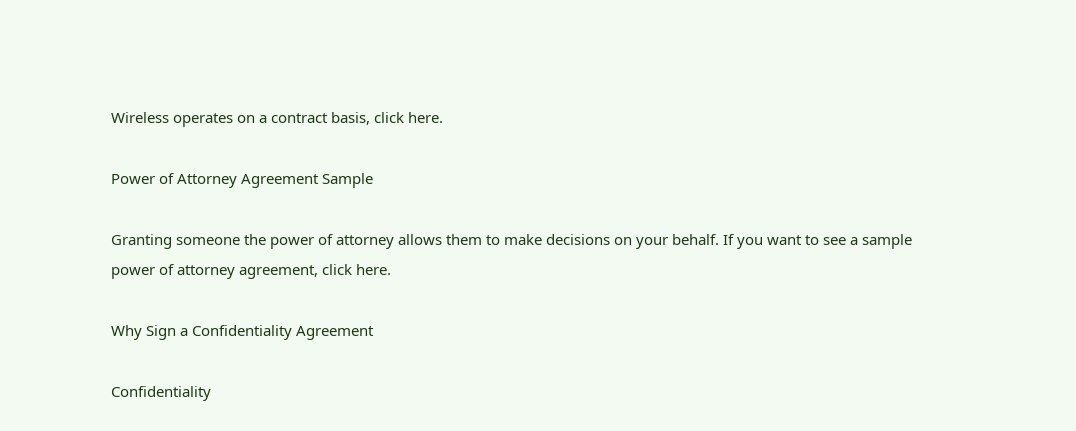Wireless operates on a contract basis, click here.

Power of Attorney Agreement Sample

Granting someone the power of attorney allows them to make decisions on your behalf. If you want to see a sample power of attorney agreement, click here.

Why Sign a Confidentiality Agreement

Confidentiality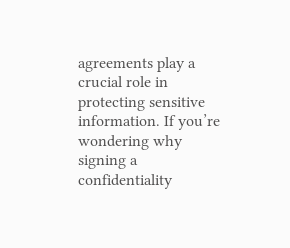agreements play a crucial role in protecting sensitive information. If you’re wondering why signing a confidentiality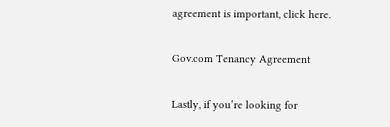agreement is important, click here.

Gov.com Tenancy Agreement

Lastly, if you’re looking for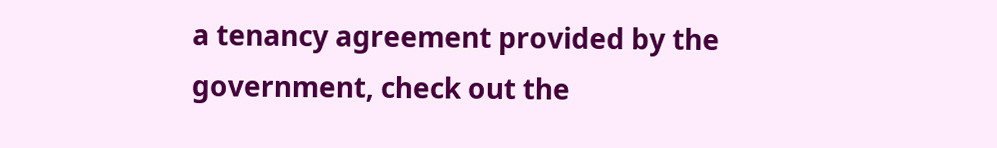a tenancy agreement provided by the government, check out the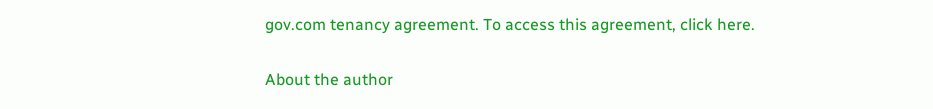gov.com tenancy agreement. To access this agreement, click here.

About the author